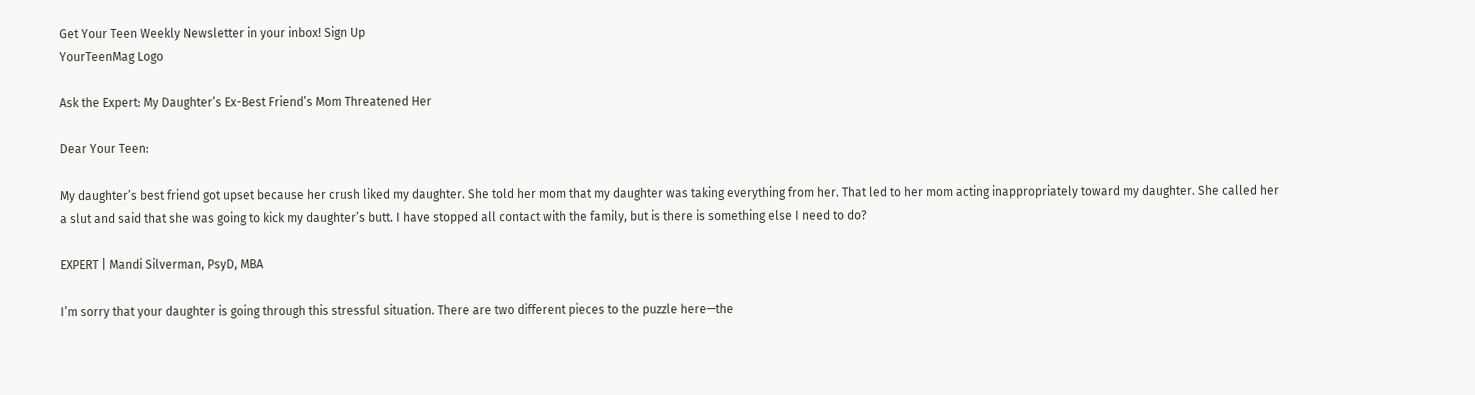Get Your Teen Weekly Newsletter in your inbox! Sign Up
YourTeenMag Logo

Ask the Expert: My Daughter’s Ex-Best Friend’s Mom Threatened Her

Dear Your Teen:

My daughter’s best friend got upset because her crush liked my daughter. She told her mom that my daughter was taking everything from her. That led to her mom acting inappropriately toward my daughter. She called her a slut and said that she was going to kick my daughter’s butt. I have stopped all contact with the family, but is there is something else I need to do?

EXPERT | Mandi Silverman, PsyD, MBA

I’m sorry that your daughter is going through this stressful situation. There are two different pieces to the puzzle here—the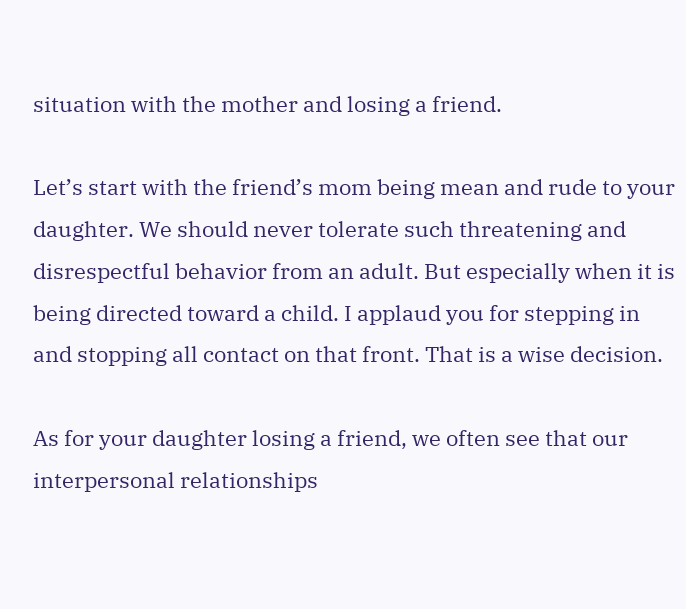situation with the mother and losing a friend.

Let’s start with the friend’s mom being mean and rude to your daughter. We should never tolerate such threatening and disrespectful behavior from an adult. But especially when it is being directed toward a child. I applaud you for stepping in and stopping all contact on that front. That is a wise decision.

As for your daughter losing a friend, we often see that our interpersonal relationships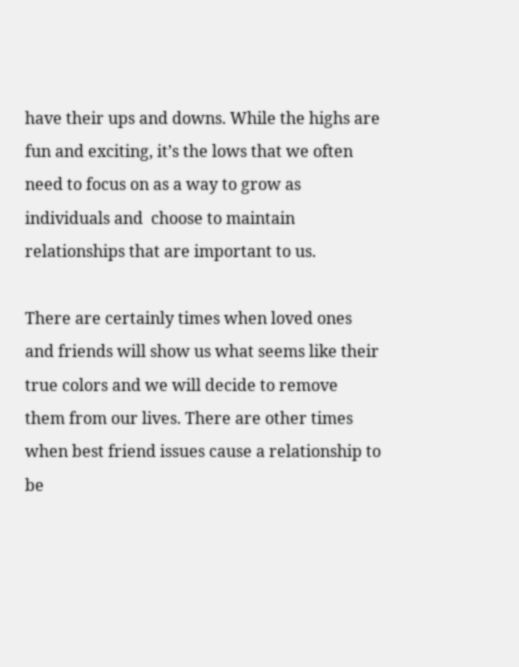have their ups and downs. While the highs are fun and exciting, it’s the lows that we often need to focus on as a way to grow as individuals and  choose to maintain relationships that are important to us.

There are certainly times when loved ones and friends will show us what seems like their true colors and we will decide to remove them from our lives. There are other times when best friend issues cause a relationship to be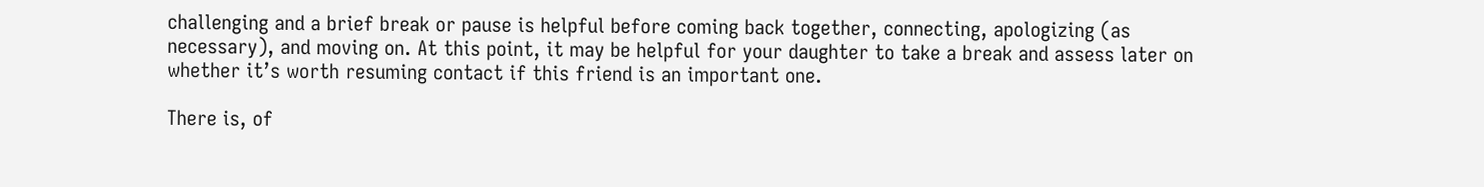challenging and a brief break or pause is helpful before coming back together, connecting, apologizing (as necessary), and moving on. At this point, it may be helpful for your daughter to take a break and assess later on whether it’s worth resuming contact if this friend is an important one.

There is, of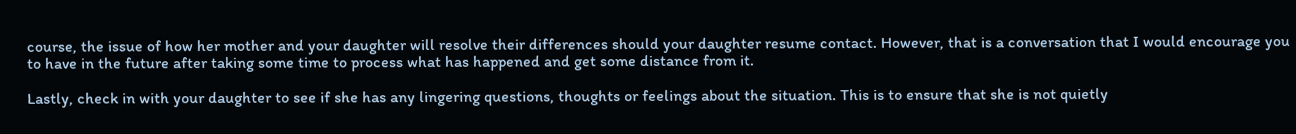course, the issue of how her mother and your daughter will resolve their differences should your daughter resume contact. However, that is a conversation that I would encourage you to have in the future after taking some time to process what has happened and get some distance from it.

Lastly, check in with your daughter to see if she has any lingering questions, thoughts or feelings about the situation. This is to ensure that she is not quietly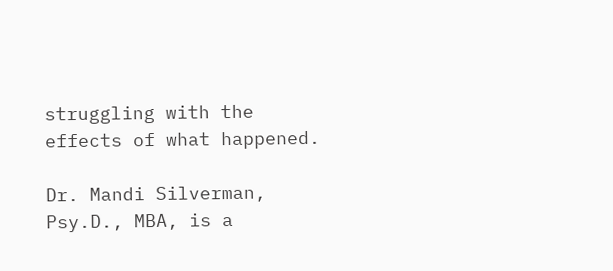struggling with the effects of what happened.

Dr. Mandi Silverman, Psy.D., MBA, is a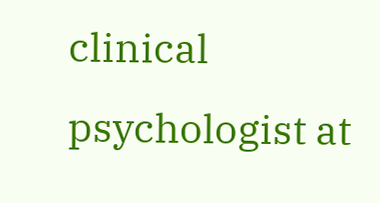clinical psychologist at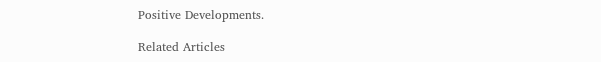Positive Developments.

Related Articles